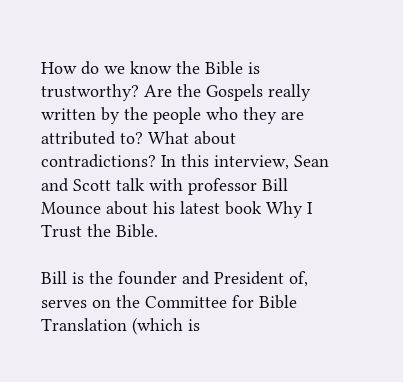How do we know the Bible is trustworthy? Are the Gospels really written by the people who they are attributed to? What about contradictions? In this interview, Sean and Scott talk with professor Bill Mounce about his latest book Why I Trust the Bible.

Bill is the founder and President of, serves on the Committee for Bible Translation (which is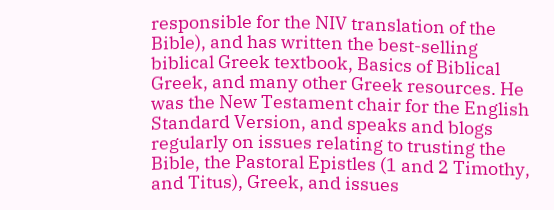responsible for the NIV translation of the Bible), and has written the best-selling biblical Greek textbook, Basics of Biblical Greek, and many other Greek resources. He was the New Testament chair for the English Standard Version, and speaks and blogs regularly on issues relating to trusting the Bible, the Pastoral Epistles (1 and 2 Timothy, and Titus), Greek, and issues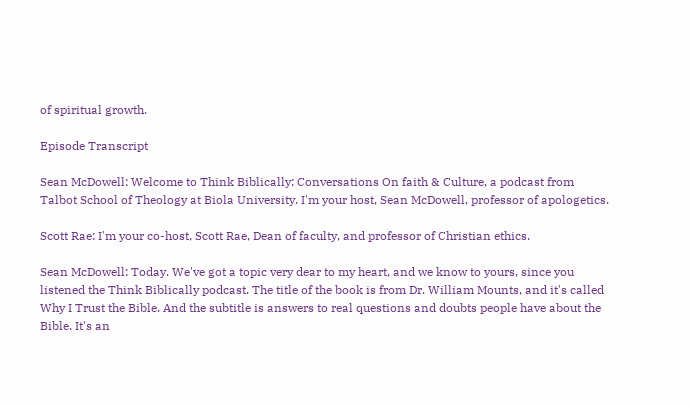of spiritual growth.

Episode Transcript

Sean McDowell: Welcome to Think Biblically: Conversations On faith & Culture, a podcast from Talbot School of Theology at Biola University. I'm your host, Sean McDowell, professor of apologetics.

Scott Rae: I'm your co-host, Scott Rae, Dean of faculty, and professor of Christian ethics.

Sean McDowell: Today. We've got a topic very dear to my heart, and we know to yours, since you listened the Think Biblically podcast. The title of the book is from Dr. William Mounts, and it's called Why I Trust the Bible. And the subtitle is answers to real questions and doubts people have about the Bible. It's an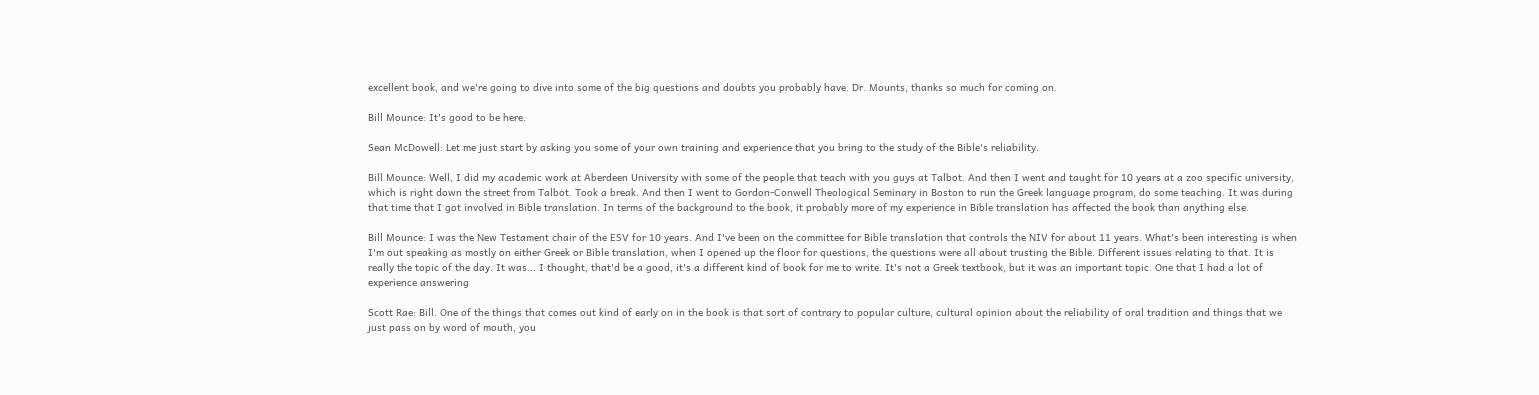excellent book, and we're going to dive into some of the big questions and doubts you probably have. Dr. Mounts, thanks so much for coming on.

Bill Mounce: It's good to be here.

Sean McDowell: Let me just start by asking you some of your own training and experience that you bring to the study of the Bible's reliability.

Bill Mounce: Well, I did my academic work at Aberdeen University with some of the people that teach with you guys at Talbot. And then I went and taught for 10 years at a zoo specific university, which is right down the street from Talbot. Took a break. And then I went to Gordon-Conwell Theological Seminary in Boston to run the Greek language program, do some teaching. It was during that time that I got involved in Bible translation. In terms of the background to the book, it probably more of my experience in Bible translation has affected the book than anything else.

Bill Mounce: I was the New Testament chair of the ESV for 10 years. And I've been on the committee for Bible translation that controls the NIV for about 11 years. What's been interesting is when I'm out speaking as mostly on either Greek or Bible translation, when I opened up the floor for questions, the questions were all about trusting the Bible. Different issues relating to that. It is really the topic of the day. It was... I thought, that'd be a good, it's a different kind of book for me to write. It's not a Greek textbook, but it was an important topic. One that I had a lot of experience answering

Scott Rae: Bill. One of the things that comes out kind of early on in the book is that sort of contrary to popular culture, cultural opinion about the reliability of oral tradition and things that we just pass on by word of mouth, you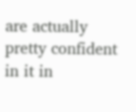are actually pretty confident in it in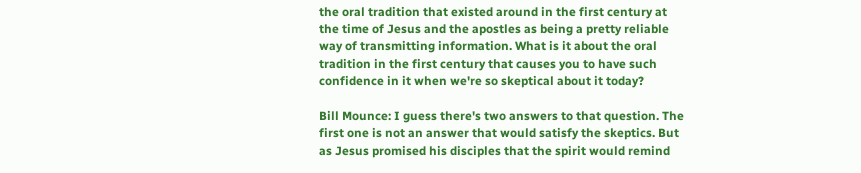the oral tradition that existed around in the first century at the time of Jesus and the apostles as being a pretty reliable way of transmitting information. What is it about the oral tradition in the first century that causes you to have such confidence in it when we're so skeptical about it today?

Bill Mounce: I guess there's two answers to that question. The first one is not an answer that would satisfy the skeptics. But as Jesus promised his disciples that the spirit would remind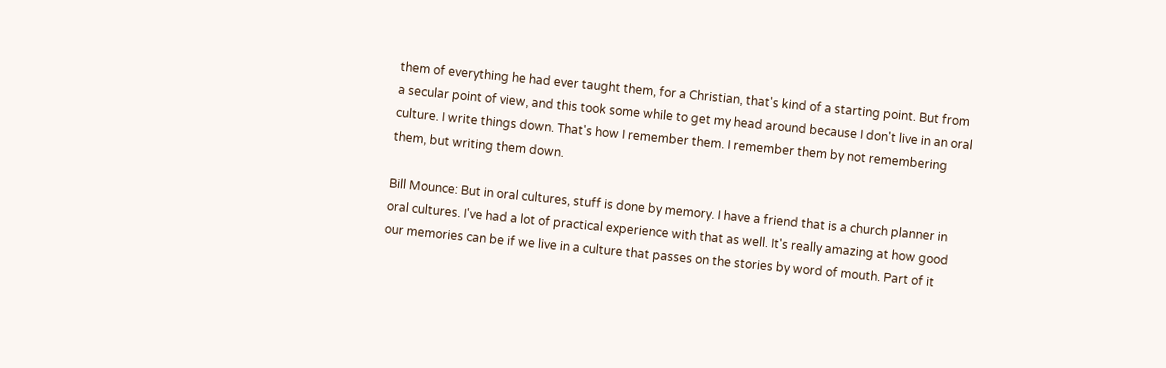them of everything he had ever taught them, for a Christian, that's kind of a starting point. But from a secular point of view, and this took some while to get my head around because I don't live in an oral culture. I write things down. That's how I remember them. I remember them by not remembering them, but writing them down.

Bill Mounce: But in oral cultures, stuff is done by memory. I have a friend that is a church planner in oral cultures. I've had a lot of practical experience with that as well. It's really amazing at how good our memories can be if we live in a culture that passes on the stories by word of mouth. Part of it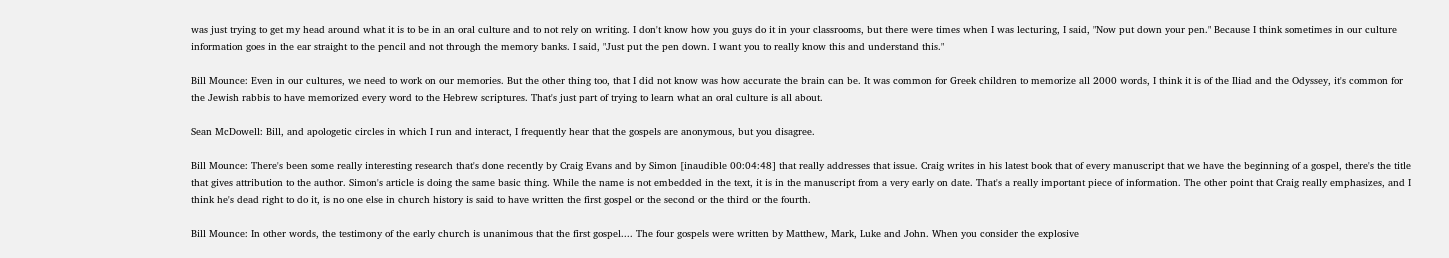was just trying to get my head around what it is to be in an oral culture and to not rely on writing. I don't know how you guys do it in your classrooms, but there were times when I was lecturing, I said, "Now put down your pen." Because I think sometimes in our culture information goes in the ear straight to the pencil and not through the memory banks. I said, "Just put the pen down. I want you to really know this and understand this."

Bill Mounce: Even in our cultures, we need to work on our memories. But the other thing too, that I did not know was how accurate the brain can be. It was common for Greek children to memorize all 2000 words, I think it is of the Iliad and the Odyssey, it's common for the Jewish rabbis to have memorized every word to the Hebrew scriptures. That's just part of trying to learn what an oral culture is all about.

Sean McDowell: Bill, and apologetic circles in which I run and interact, I frequently hear that the gospels are anonymous, but you disagree.

Bill Mounce: There's been some really interesting research that's done recently by Craig Evans and by Simon [inaudible 00:04:48] that really addresses that issue. Craig writes in his latest book that of every manuscript that we have the beginning of a gospel, there's the title that gives attribution to the author. Simon's article is doing the same basic thing. While the name is not embedded in the text, it is in the manuscript from a very early on date. That's a really important piece of information. The other point that Craig really emphasizes, and I think he's dead right to do it, is no one else in church history is said to have written the first gospel or the second or the third or the fourth.

Bill Mounce: In other words, the testimony of the early church is unanimous that the first gospel.... The four gospels were written by Matthew, Mark, Luke and John. When you consider the explosive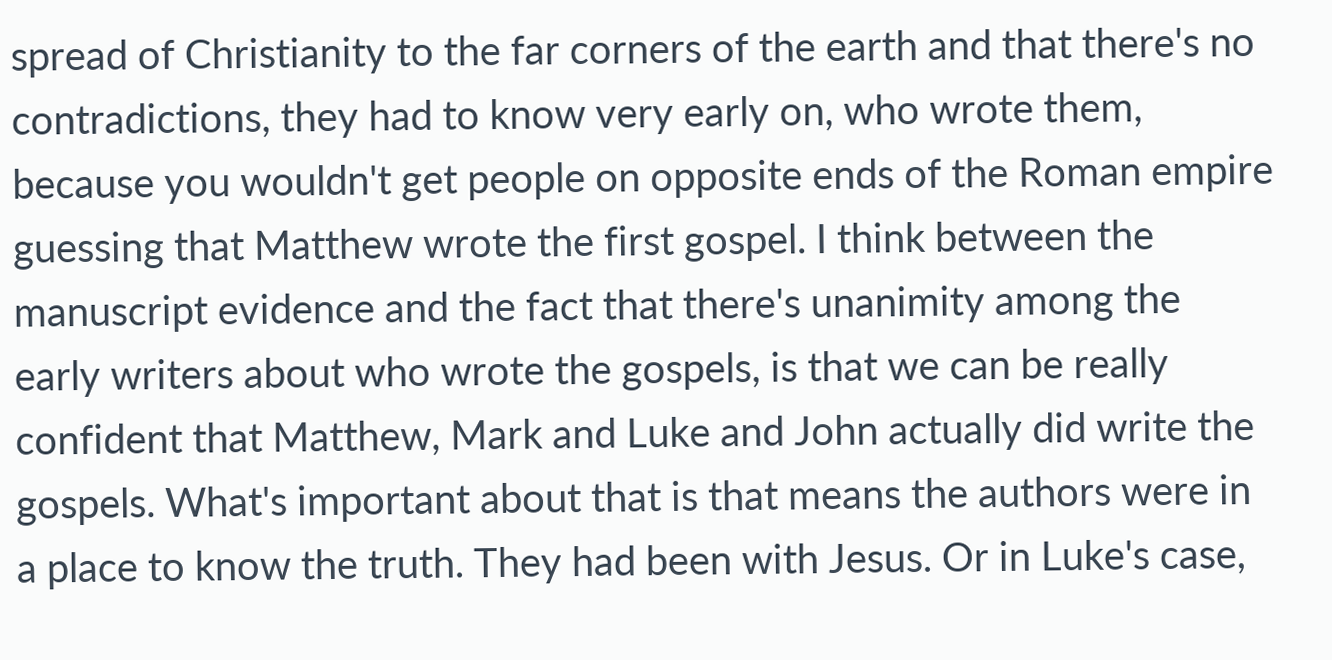spread of Christianity to the far corners of the earth and that there's no contradictions, they had to know very early on, who wrote them, because you wouldn't get people on opposite ends of the Roman empire guessing that Matthew wrote the first gospel. I think between the manuscript evidence and the fact that there's unanimity among the early writers about who wrote the gospels, is that we can be really confident that Matthew, Mark and Luke and John actually did write the gospels. What's important about that is that means the authors were in a place to know the truth. They had been with Jesus. Or in Luke's case,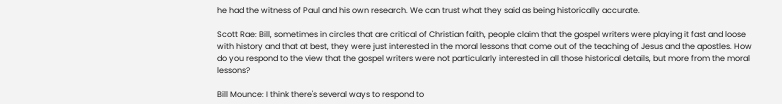he had the witness of Paul and his own research. We can trust what they said as being historically accurate.

Scott Rae: Bill, sometimes in circles that are critical of Christian faith, people claim that the gospel writers were playing it fast and loose with history and that at best, they were just interested in the moral lessons that come out of the teaching of Jesus and the apostles. How do you respond to the view that the gospel writers were not particularly interested in all those historical details, but more from the moral lessons?

Bill Mounce: I think there's several ways to respond to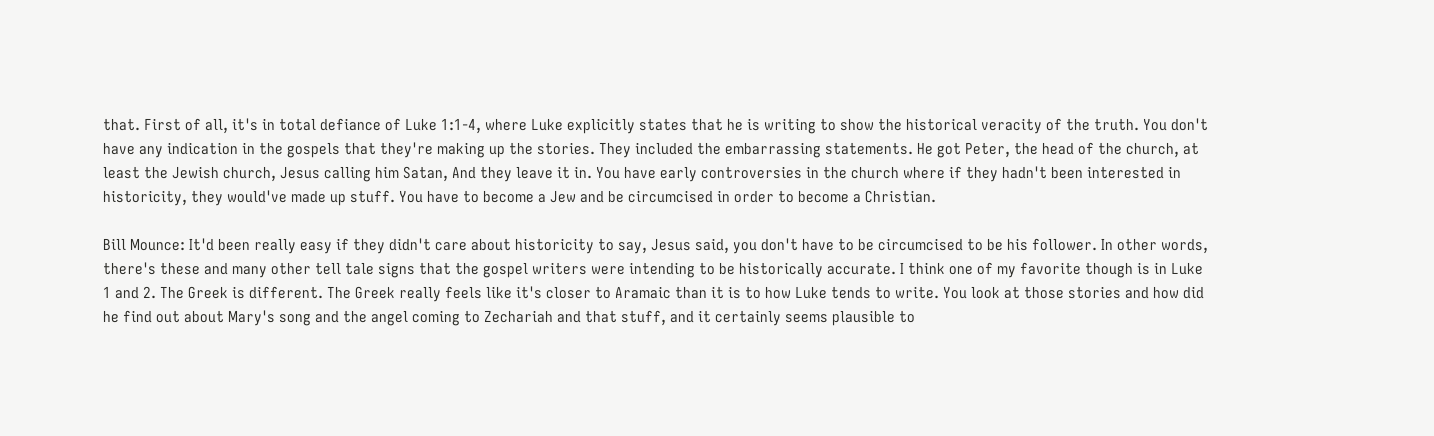that. First of all, it's in total defiance of Luke 1:1-4, where Luke explicitly states that he is writing to show the historical veracity of the truth. You don't have any indication in the gospels that they're making up the stories. They included the embarrassing statements. He got Peter, the head of the church, at least the Jewish church, Jesus calling him Satan, And they leave it in. You have early controversies in the church where if they hadn't been interested in historicity, they would've made up stuff. You have to become a Jew and be circumcised in order to become a Christian.

Bill Mounce: It'd been really easy if they didn't care about historicity to say, Jesus said, you don't have to be circumcised to be his follower. In other words, there's these and many other tell tale signs that the gospel writers were intending to be historically accurate. I think one of my favorite though is in Luke 1 and 2. The Greek is different. The Greek really feels like it's closer to Aramaic than it is to how Luke tends to write. You look at those stories and how did he find out about Mary's song and the angel coming to Zechariah and that stuff, and it certainly seems plausible to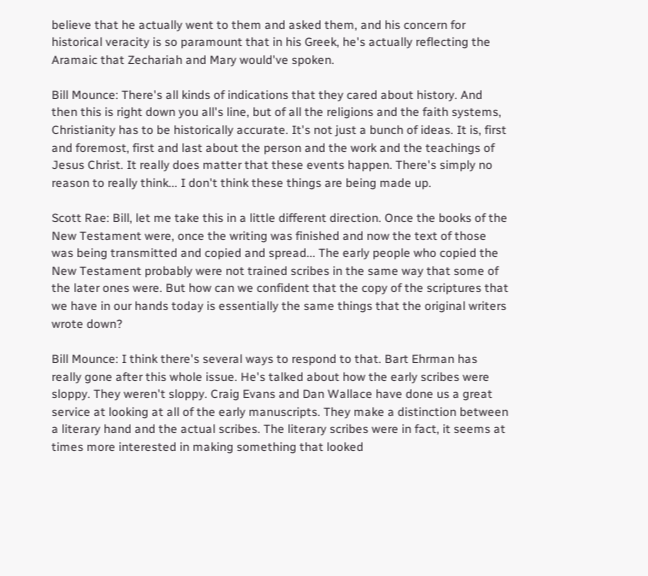believe that he actually went to them and asked them, and his concern for historical veracity is so paramount that in his Greek, he's actually reflecting the Aramaic that Zechariah and Mary would've spoken.

Bill Mounce: There's all kinds of indications that they cared about history. And then this is right down you all's line, but of all the religions and the faith systems, Christianity has to be historically accurate. It's not just a bunch of ideas. It is, first and foremost, first and last about the person and the work and the teachings of Jesus Christ. It really does matter that these events happen. There's simply no reason to really think... I don't think these things are being made up.

Scott Rae: Bill, let me take this in a little different direction. Once the books of the New Testament were, once the writing was finished and now the text of those was being transmitted and copied and spread... The early people who copied the New Testament probably were not trained scribes in the same way that some of the later ones were. But how can we confident that the copy of the scriptures that we have in our hands today is essentially the same things that the original writers wrote down?

Bill Mounce: I think there's several ways to respond to that. Bart Ehrman has really gone after this whole issue. He's talked about how the early scribes were sloppy. They weren't sloppy. Craig Evans and Dan Wallace have done us a great service at looking at all of the early manuscripts. They make a distinction between a literary hand and the actual scribes. The literary scribes were in fact, it seems at times more interested in making something that looked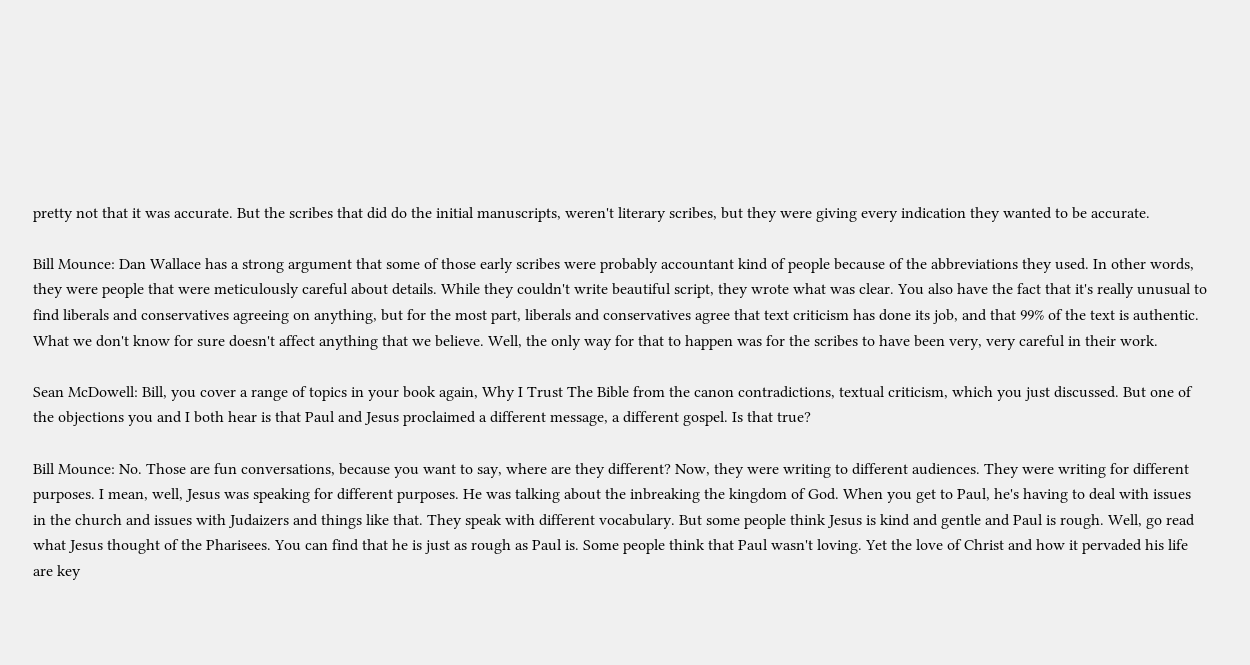pretty not that it was accurate. But the scribes that did do the initial manuscripts, weren't literary scribes, but they were giving every indication they wanted to be accurate.

Bill Mounce: Dan Wallace has a strong argument that some of those early scribes were probably accountant kind of people because of the abbreviations they used. In other words, they were people that were meticulously careful about details. While they couldn't write beautiful script, they wrote what was clear. You also have the fact that it's really unusual to find liberals and conservatives agreeing on anything, but for the most part, liberals and conservatives agree that text criticism has done its job, and that 99% of the text is authentic. What we don't know for sure doesn't affect anything that we believe. Well, the only way for that to happen was for the scribes to have been very, very careful in their work.

Sean McDowell: Bill, you cover a range of topics in your book again, Why I Trust The Bible from the canon contradictions, textual criticism, which you just discussed. But one of the objections you and I both hear is that Paul and Jesus proclaimed a different message, a different gospel. Is that true?

Bill Mounce: No. Those are fun conversations, because you want to say, where are they different? Now, they were writing to different audiences. They were writing for different purposes. I mean, well, Jesus was speaking for different purposes. He was talking about the inbreaking the kingdom of God. When you get to Paul, he's having to deal with issues in the church and issues with Judaizers and things like that. They speak with different vocabulary. But some people think Jesus is kind and gentle and Paul is rough. Well, go read what Jesus thought of the Pharisees. You can find that he is just as rough as Paul is. Some people think that Paul wasn't loving. Yet the love of Christ and how it pervaded his life are key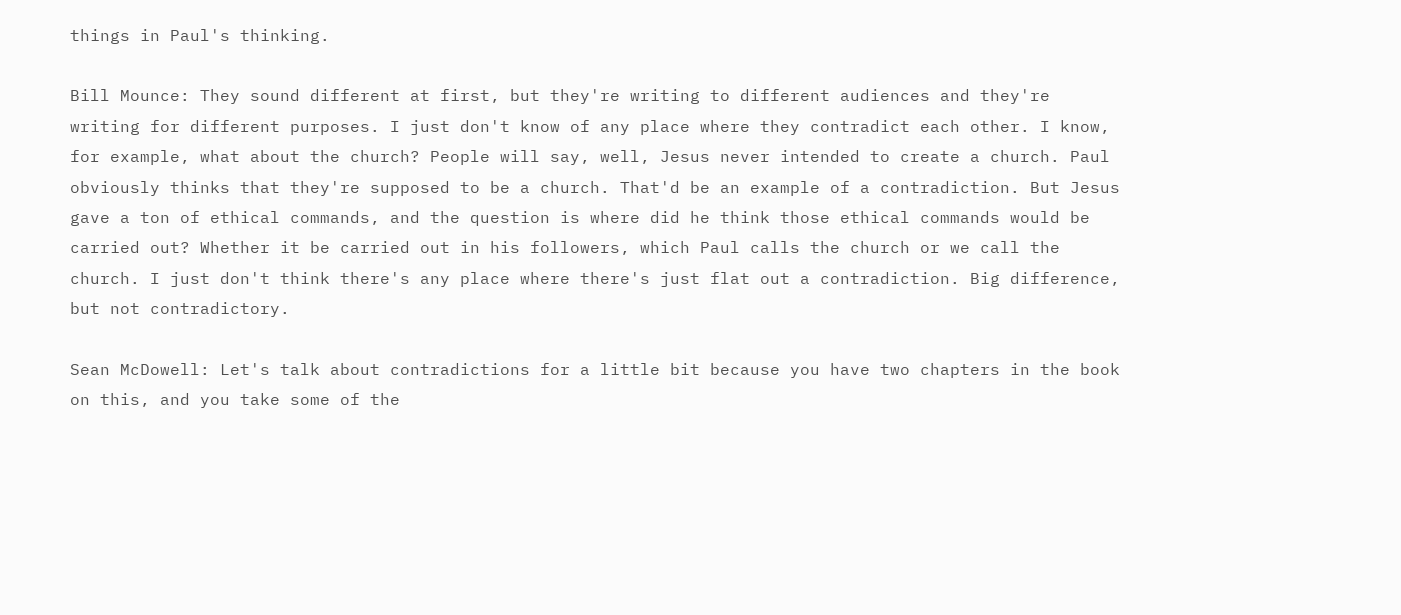things in Paul's thinking.

Bill Mounce: They sound different at first, but they're writing to different audiences and they're writing for different purposes. I just don't know of any place where they contradict each other. I know, for example, what about the church? People will say, well, Jesus never intended to create a church. Paul obviously thinks that they're supposed to be a church. That'd be an example of a contradiction. But Jesus gave a ton of ethical commands, and the question is where did he think those ethical commands would be carried out? Whether it be carried out in his followers, which Paul calls the church or we call the church. I just don't think there's any place where there's just flat out a contradiction. Big difference, but not contradictory.

Sean McDowell: Let's talk about contradictions for a little bit because you have two chapters in the book on this, and you take some of the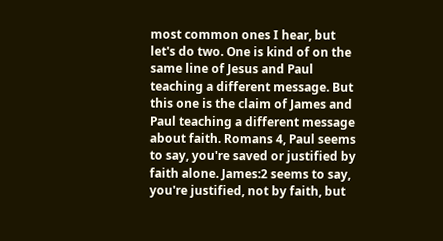most common ones I hear, but let's do two. One is kind of on the same line of Jesus and Paul teaching a different message. But this one is the claim of James and Paul teaching a different message about faith. Romans 4, Paul seems to say, you're saved or justified by faith alone. James:2 seems to say, you're justified, not by faith, but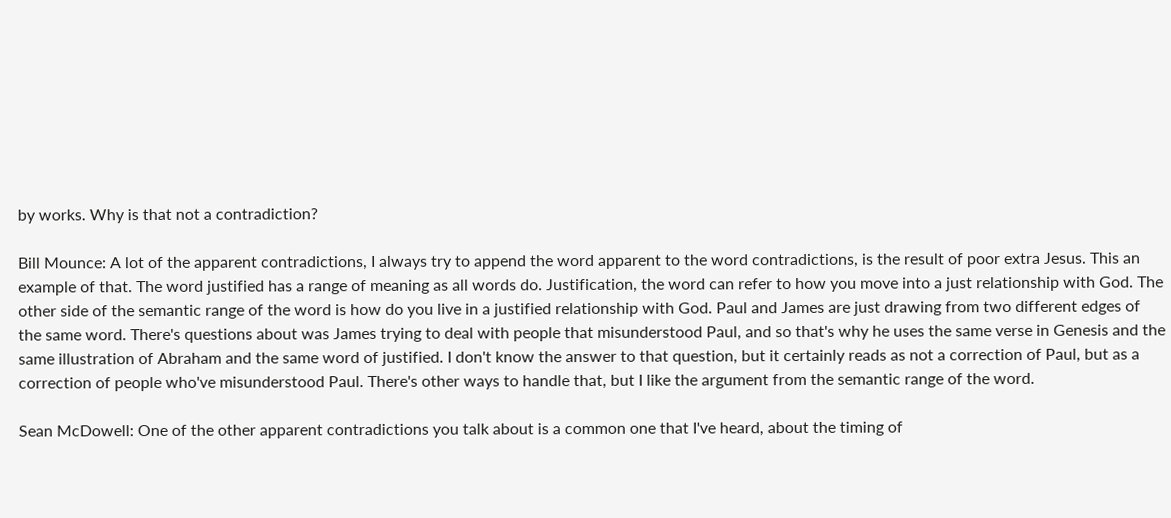by works. Why is that not a contradiction?

Bill Mounce: A lot of the apparent contradictions, I always try to append the word apparent to the word contradictions, is the result of poor extra Jesus. This an example of that. The word justified has a range of meaning as all words do. Justification, the word can refer to how you move into a just relationship with God. The other side of the semantic range of the word is how do you live in a justified relationship with God. Paul and James are just drawing from two different edges of the same word. There's questions about was James trying to deal with people that misunderstood Paul, and so that's why he uses the same verse in Genesis and the same illustration of Abraham and the same word of justified. I don't know the answer to that question, but it certainly reads as not a correction of Paul, but as a correction of people who've misunderstood Paul. There's other ways to handle that, but I like the argument from the semantic range of the word.

Sean McDowell: One of the other apparent contradictions you talk about is a common one that I've heard, about the timing of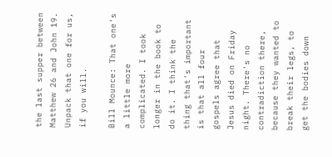the last supper between Matthew 26 and John 19. Unpack that one for us, if you will.

Bill Mounce: That one's a little more complicated. I took longer in the book to do it. I think the thing that's important is that all four gospels agree that Jesus died on Friday night. There's no contradiction there, because they wanted to break their legs, to get the bodies down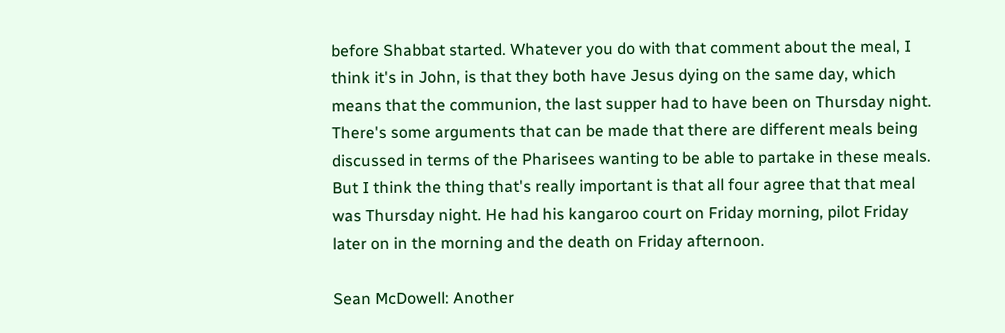before Shabbat started. Whatever you do with that comment about the meal, I think it's in John, is that they both have Jesus dying on the same day, which means that the communion, the last supper had to have been on Thursday night. There's some arguments that can be made that there are different meals being discussed in terms of the Pharisees wanting to be able to partake in these meals. But I think the thing that's really important is that all four agree that that meal was Thursday night. He had his kangaroo court on Friday morning, pilot Friday later on in the morning and the death on Friday afternoon.

Sean McDowell: Another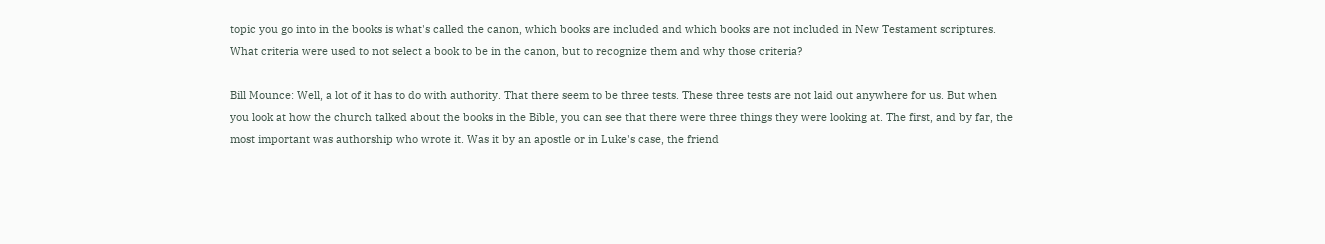topic you go into in the books is what's called the canon, which books are included and which books are not included in New Testament scriptures. What criteria were used to not select a book to be in the canon, but to recognize them and why those criteria?

Bill Mounce: Well, a lot of it has to do with authority. That there seem to be three tests. These three tests are not laid out anywhere for us. But when you look at how the church talked about the books in the Bible, you can see that there were three things they were looking at. The first, and by far, the most important was authorship who wrote it. Was it by an apostle or in Luke's case, the friend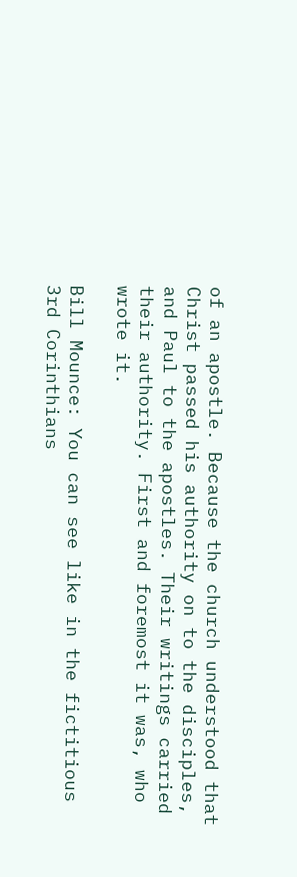of an apostle. Because the church understood that Christ passed his authority on to the disciples, and Paul to the apostles. Their writings carried their authority. First and foremost it was, who wrote it.

Bill Mounce: You can see like in the fictitious 3rd Corinthians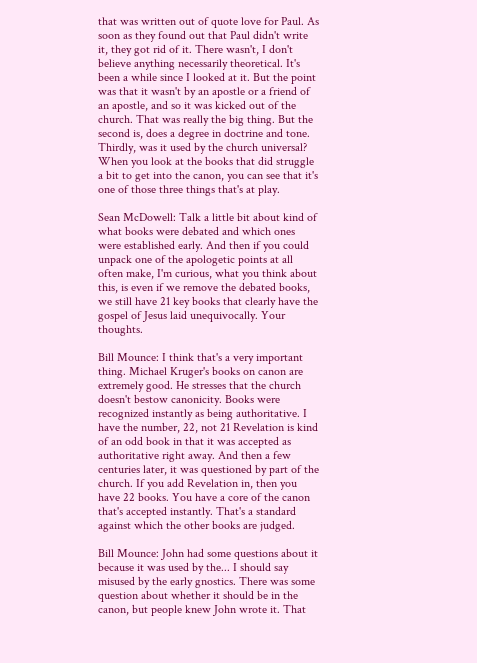that was written out of quote love for Paul. As soon as they found out that Paul didn't write it, they got rid of it. There wasn't, I don't believe anything necessarily theoretical. It's been a while since I looked at it. But the point was that it wasn't by an apostle or a friend of an apostle, and so it was kicked out of the church. That was really the big thing. But the second is, does a degree in doctrine and tone. Thirdly, was it used by the church universal? When you look at the books that did struggle a bit to get into the canon, you can see that it's one of those three things that's at play.

Sean McDowell: Talk a little bit about kind of what books were debated and which ones were established early. And then if you could unpack one of the apologetic points at all often make, I'm curious, what you think about this, is even if we remove the debated books, we still have 21 key books that clearly have the gospel of Jesus laid unequivocally. Your thoughts.

Bill Mounce: I think that's a very important thing. Michael Kruger's books on canon are extremely good. He stresses that the church doesn't bestow canonicity. Books were recognized instantly as being authoritative. I have the number, 22, not 21 Revelation is kind of an odd book in that it was accepted as authoritative right away. And then a few centuries later, it was questioned by part of the church. If you add Revelation in, then you have 22 books. You have a core of the canon that's accepted instantly. That's a standard against which the other books are judged.

Bill Mounce: John had some questions about it because it was used by the... I should say misused by the early gnostics. There was some question about whether it should be in the canon, but people knew John wrote it. That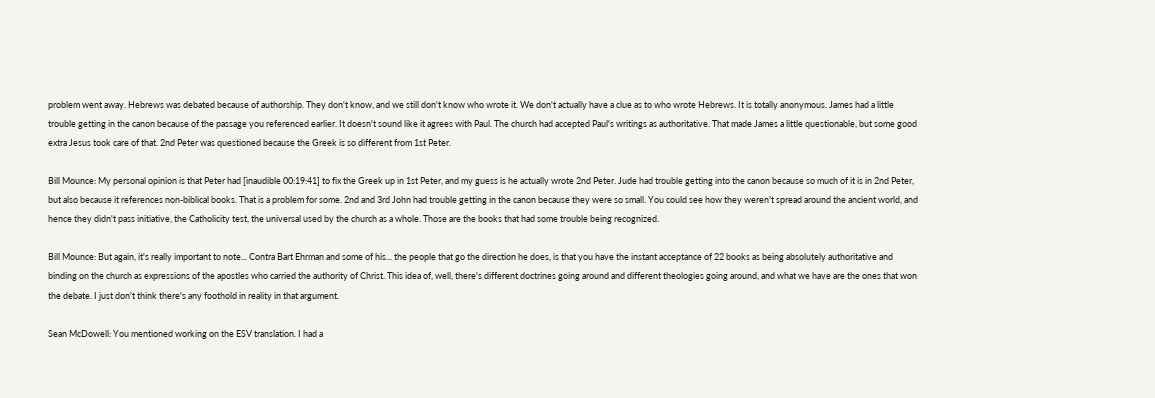problem went away. Hebrews was debated because of authorship. They don't know, and we still don't know who wrote it. We don't actually have a clue as to who wrote Hebrews. It is totally anonymous. James had a little trouble getting in the canon because of the passage you referenced earlier. It doesn't sound like it agrees with Paul. The church had accepted Paul's writings as authoritative. That made James a little questionable, but some good extra Jesus took care of that. 2nd Peter was questioned because the Greek is so different from 1st Peter.

Bill Mounce: My personal opinion is that Peter had [inaudible 00:19:41] to fix the Greek up in 1st Peter, and my guess is he actually wrote 2nd Peter. Jude had trouble getting into the canon because so much of it is in 2nd Peter, but also because it references non-biblical books. That is a problem for some. 2nd and 3rd John had trouble getting in the canon because they were so small. You could see how they weren't spread around the ancient world, and hence they didn't pass initiative, the Catholicity test, the universal used by the church as a whole. Those are the books that had some trouble being recognized.

Bill Mounce: But again, it's really important to note... Contra Bart Ehrman and some of his... the people that go the direction he does, is that you have the instant acceptance of 22 books as being absolutely authoritative and binding on the church as expressions of the apostles who carried the authority of Christ. This idea of, well, there's different doctrines going around and different theologies going around, and what we have are the ones that won the debate. I just don't think there's any foothold in reality in that argument.

Sean McDowell: You mentioned working on the ESV translation. I had a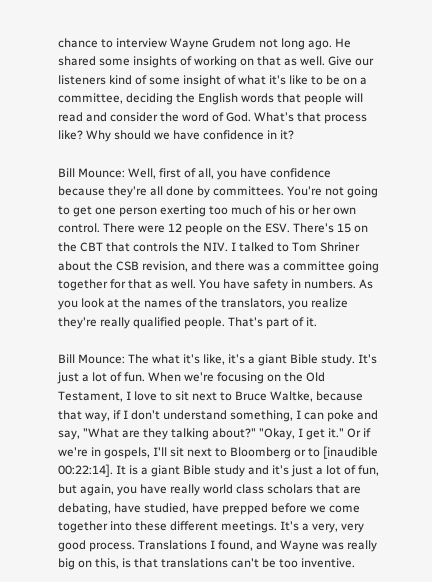chance to interview Wayne Grudem not long ago. He shared some insights of working on that as well. Give our listeners kind of some insight of what it's like to be on a committee, deciding the English words that people will read and consider the word of God. What's that process like? Why should we have confidence in it?

Bill Mounce: Well, first of all, you have confidence because they're all done by committees. You're not going to get one person exerting too much of his or her own control. There were 12 people on the ESV. There's 15 on the CBT that controls the NIV. I talked to Tom Shriner about the CSB revision, and there was a committee going together for that as well. You have safety in numbers. As you look at the names of the translators, you realize they're really qualified people. That's part of it.

Bill Mounce: The what it's like, it's a giant Bible study. It's just a lot of fun. When we're focusing on the Old Testament, I love to sit next to Bruce Waltke, because that way, if I don't understand something, I can poke and say, "What are they talking about?" "Okay, I get it." Or if we're in gospels, I'll sit next to Bloomberg or to [inaudible 00:22:14]. It is a giant Bible study and it's just a lot of fun, but again, you have really world class scholars that are debating, have studied, have prepped before we come together into these different meetings. It's a very, very good process. Translations I found, and Wayne was really big on this, is that translations can't be too inventive.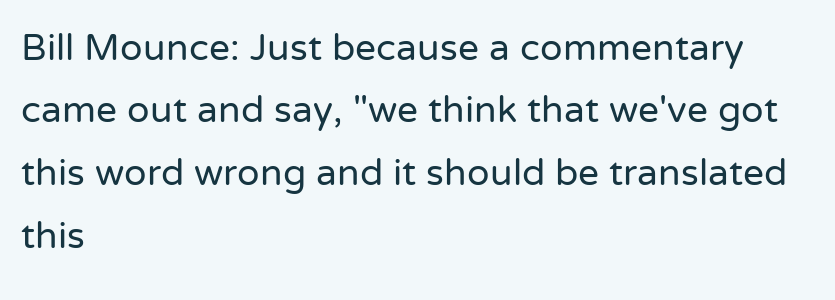Bill Mounce: Just because a commentary came out and say, "we think that we've got this word wrong and it should be translated this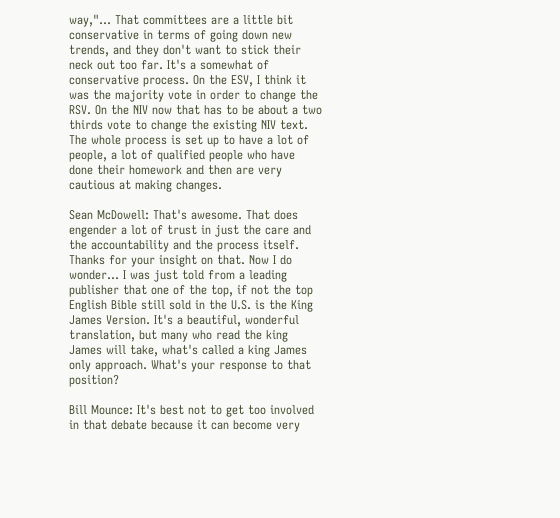way,"... That committees are a little bit conservative in terms of going down new trends, and they don't want to stick their neck out too far. It's a somewhat of conservative process. On the ESV, I think it was the majority vote in order to change the RSV. On the NIV now that has to be about a two thirds vote to change the existing NIV text. The whole process is set up to have a lot of people, a lot of qualified people who have done their homework and then are very cautious at making changes.

Sean McDowell: That's awesome. That does engender a lot of trust in just the care and the accountability and the process itself. Thanks for your insight on that. Now I do wonder... I was just told from a leading publisher that one of the top, if not the top English Bible still sold in the U.S. is the King James Version. It's a beautiful, wonderful translation, but many who read the king James will take, what's called a king James only approach. What's your response to that position?

Bill Mounce: It's best not to get too involved in that debate because it can become very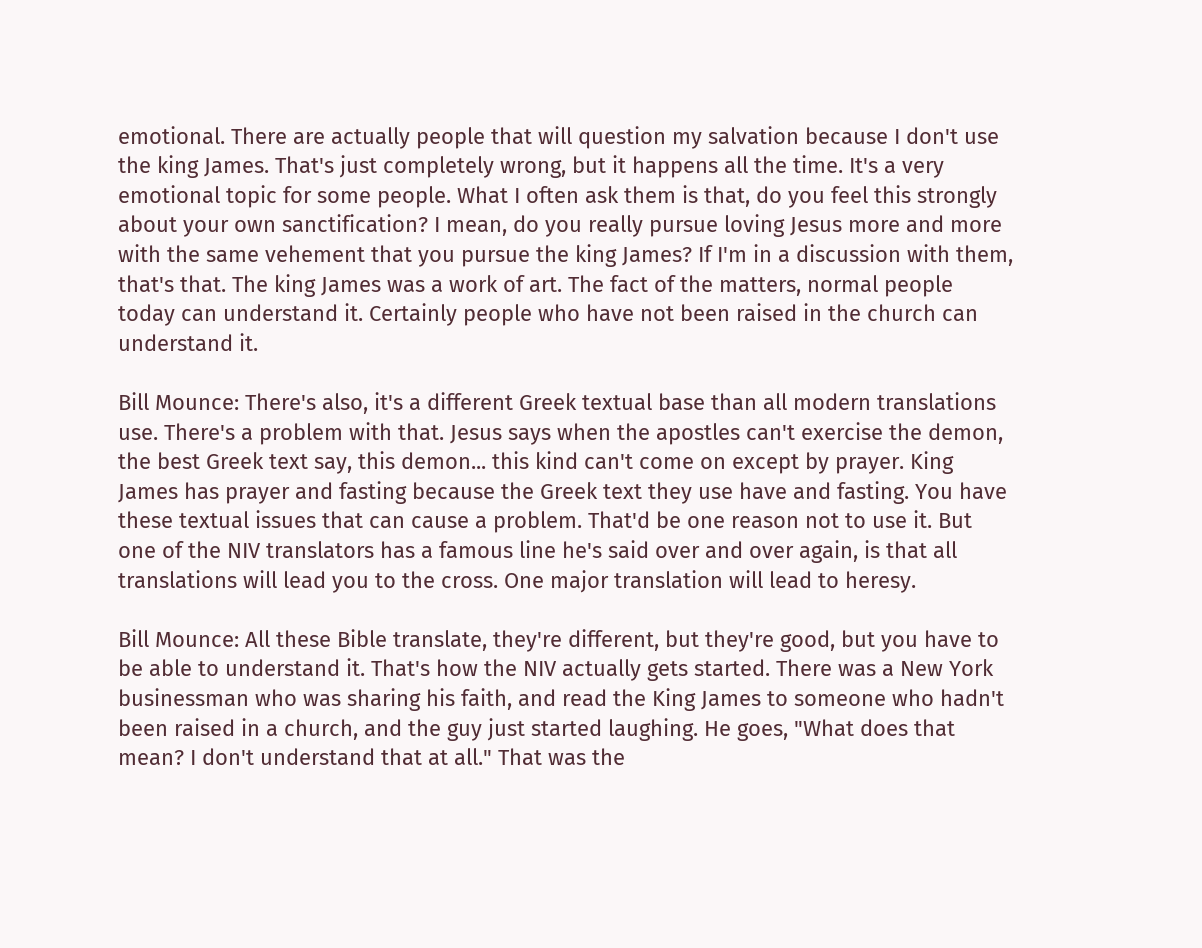emotional. There are actually people that will question my salvation because I don't use the king James. That's just completely wrong, but it happens all the time. It's a very emotional topic for some people. What I often ask them is that, do you feel this strongly about your own sanctification? I mean, do you really pursue loving Jesus more and more with the same vehement that you pursue the king James? If I'm in a discussion with them, that's that. The king James was a work of art. The fact of the matters, normal people today can understand it. Certainly people who have not been raised in the church can understand it.

Bill Mounce: There's also, it's a different Greek textual base than all modern translations use. There's a problem with that. Jesus says when the apostles can't exercise the demon, the best Greek text say, this demon... this kind can't come on except by prayer. King James has prayer and fasting because the Greek text they use have and fasting. You have these textual issues that can cause a problem. That'd be one reason not to use it. But one of the NIV translators has a famous line he's said over and over again, is that all translations will lead you to the cross. One major translation will lead to heresy.

Bill Mounce: All these Bible translate, they're different, but they're good, but you have to be able to understand it. That's how the NIV actually gets started. There was a New York businessman who was sharing his faith, and read the King James to someone who hadn't been raised in a church, and the guy just started laughing. He goes, "What does that mean? I don't understand that at all." That was the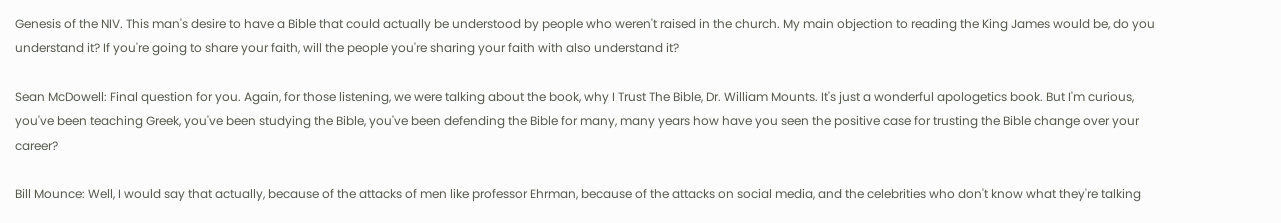Genesis of the NIV. This man's desire to have a Bible that could actually be understood by people who weren't raised in the church. My main objection to reading the King James would be, do you understand it? If you're going to share your faith, will the people you're sharing your faith with also understand it?

Sean McDowell: Final question for you. Again, for those listening, we were talking about the book, why I Trust The Bible, Dr. William Mounts. It's just a wonderful apologetics book. But I'm curious, you've been teaching Greek, you've been studying the Bible, you've been defending the Bible for many, many years how have you seen the positive case for trusting the Bible change over your career?

Bill Mounce: Well, I would say that actually, because of the attacks of men like professor Ehrman, because of the attacks on social media, and the celebrities who don't know what they're talking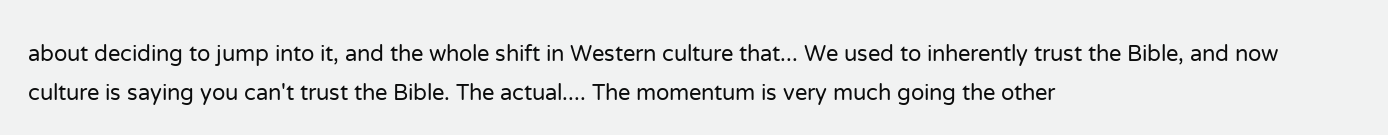about deciding to jump into it, and the whole shift in Western culture that... We used to inherently trust the Bible, and now culture is saying you can't trust the Bible. The actual.... The momentum is very much going the other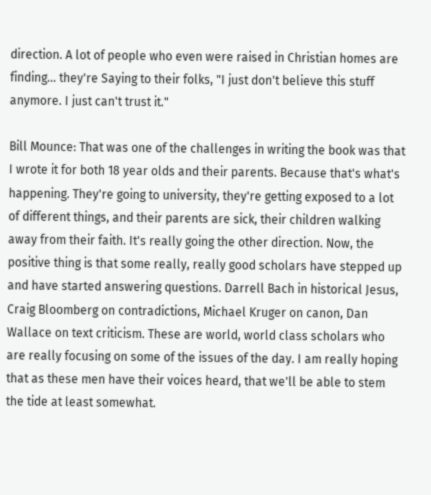direction. A lot of people who even were raised in Christian homes are finding... they're Saying to their folks, "I just don't believe this stuff anymore. I just can't trust it."

Bill Mounce: That was one of the challenges in writing the book was that I wrote it for both 18 year olds and their parents. Because that's what's happening. They're going to university, they're getting exposed to a lot of different things, and their parents are sick, their children walking away from their faith. It's really going the other direction. Now, the positive thing is that some really, really good scholars have stepped up and have started answering questions. Darrell Bach in historical Jesus, Craig Bloomberg on contradictions, Michael Kruger on canon, Dan Wallace on text criticism. These are world, world class scholars who are really focusing on some of the issues of the day. I am really hoping that as these men have their voices heard, that we'll be able to stem the tide at least somewhat.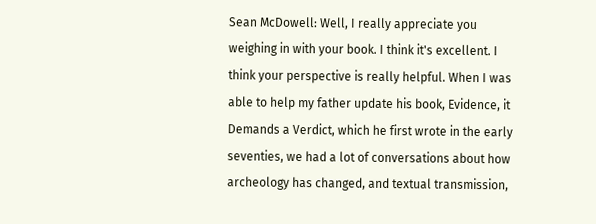Sean McDowell: Well, I really appreciate you weighing in with your book. I think it's excellent. I think your perspective is really helpful. When I was able to help my father update his book, Evidence, it Demands a Verdict, which he first wrote in the early seventies, we had a lot of conversations about how archeology has changed, and textual transmission,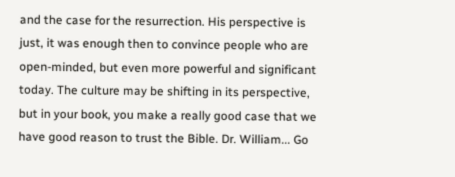and the case for the resurrection. His perspective is just, it was enough then to convince people who are open-minded, but even more powerful and significant today. The culture may be shifting in its perspective, but in your book, you make a really good case that we have good reason to trust the Bible. Dr. William... Go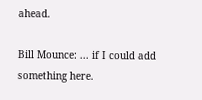ahead.

Bill Mounce: ... if I could add something here.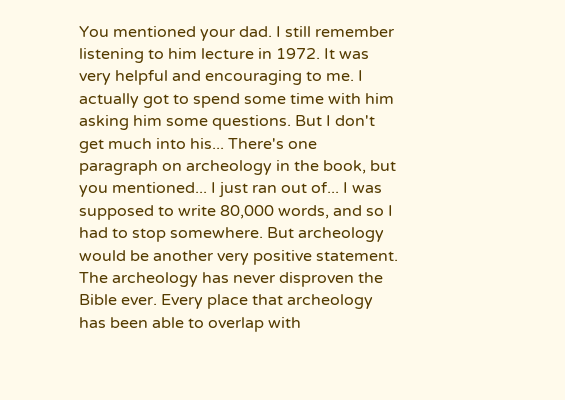You mentioned your dad. I still remember listening to him lecture in 1972. It was very helpful and encouraging to me. I actually got to spend some time with him asking him some questions. But I don't get much into his... There's one paragraph on archeology in the book, but you mentioned... I just ran out of... I was supposed to write 80,000 words, and so I had to stop somewhere. But archeology would be another very positive statement. The archeology has never disproven the Bible ever. Every place that archeology has been able to overlap with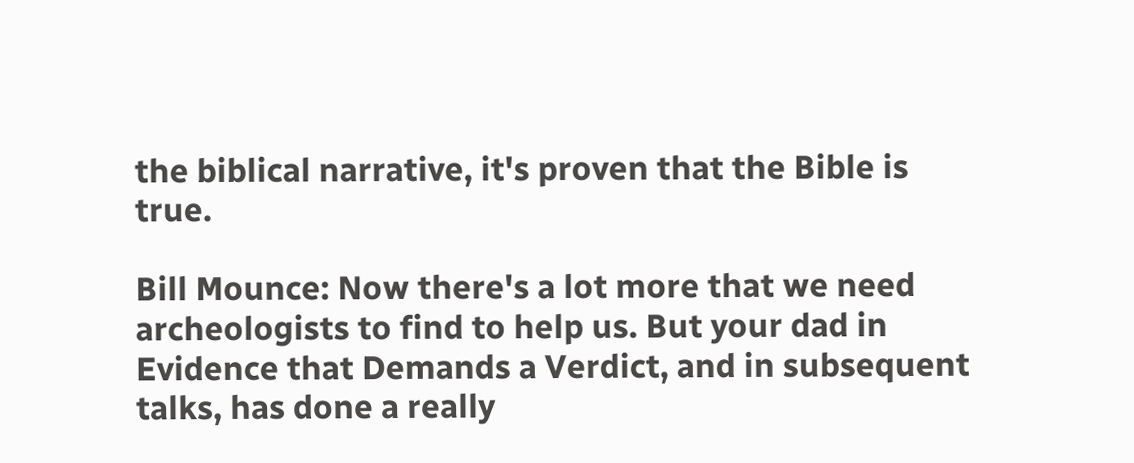the biblical narrative, it's proven that the Bible is true.

Bill Mounce: Now there's a lot more that we need archeologists to find to help us. But your dad in Evidence that Demands a Verdict, and in subsequent talks, has done a really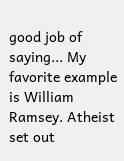good job of saying... My favorite example is William Ramsey. Atheist set out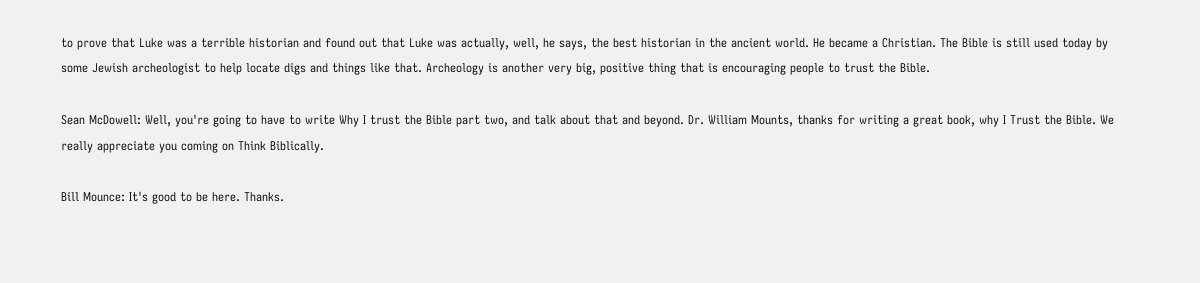to prove that Luke was a terrible historian and found out that Luke was actually, well, he says, the best historian in the ancient world. He became a Christian. The Bible is still used today by some Jewish archeologist to help locate digs and things like that. Archeology is another very big, positive thing that is encouraging people to trust the Bible.

Sean McDowell: Well, you're going to have to write Why I trust the Bible part two, and talk about that and beyond. Dr. William Mounts, thanks for writing a great book, why I Trust the Bible. We really appreciate you coming on Think Biblically.

Bill Mounce: It's good to be here. Thanks.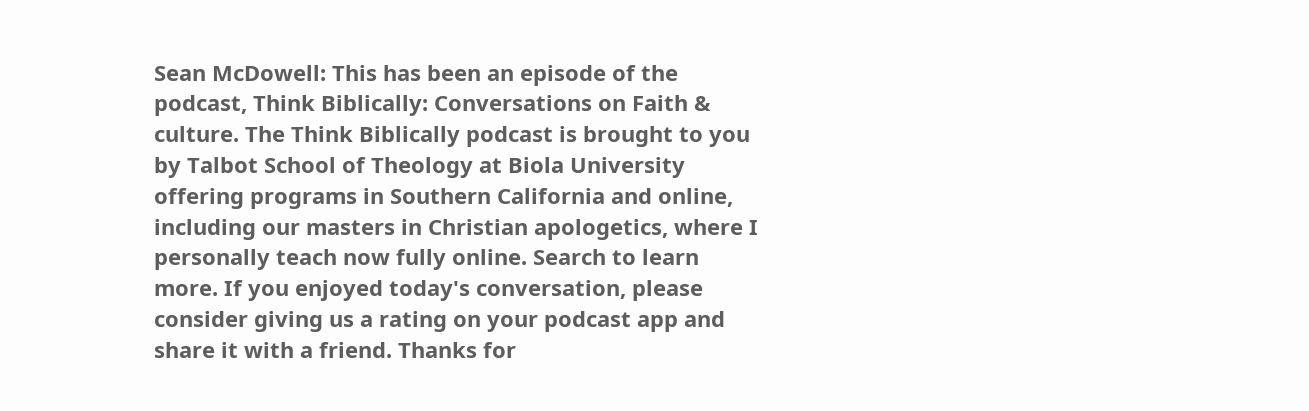Sean McDowell: This has been an episode of the podcast, Think Biblically: Conversations on Faith & culture. The Think Biblically podcast is brought to you by Talbot School of Theology at Biola University offering programs in Southern California and online, including our masters in Christian apologetics, where I personally teach now fully online. Search to learn more. If you enjoyed today's conversation, please consider giving us a rating on your podcast app and share it with a friend. Thanks for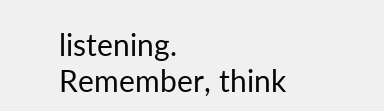listening. Remember, think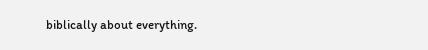biblically about everything.